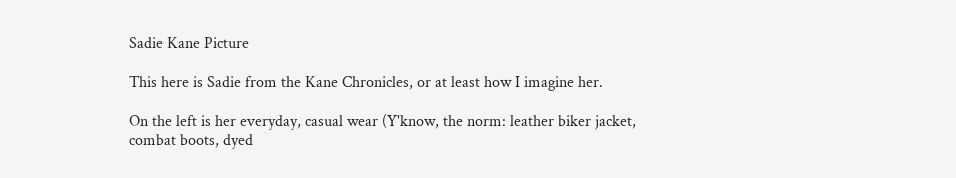Sadie Kane Picture

This here is Sadie from the Kane Chronicles, or at least how I imagine her.

On the left is her everyday, casual wear (Y'know, the norm: leather biker jacket, combat boots, dyed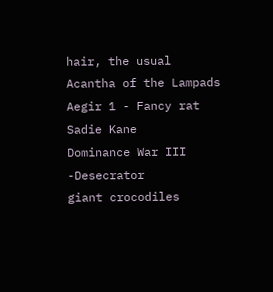hair, the usual
Acantha of the Lampads
Aegir 1 - Fancy rat
Sadie Kane
Dominance War III -Desecrator
giant crocodiles